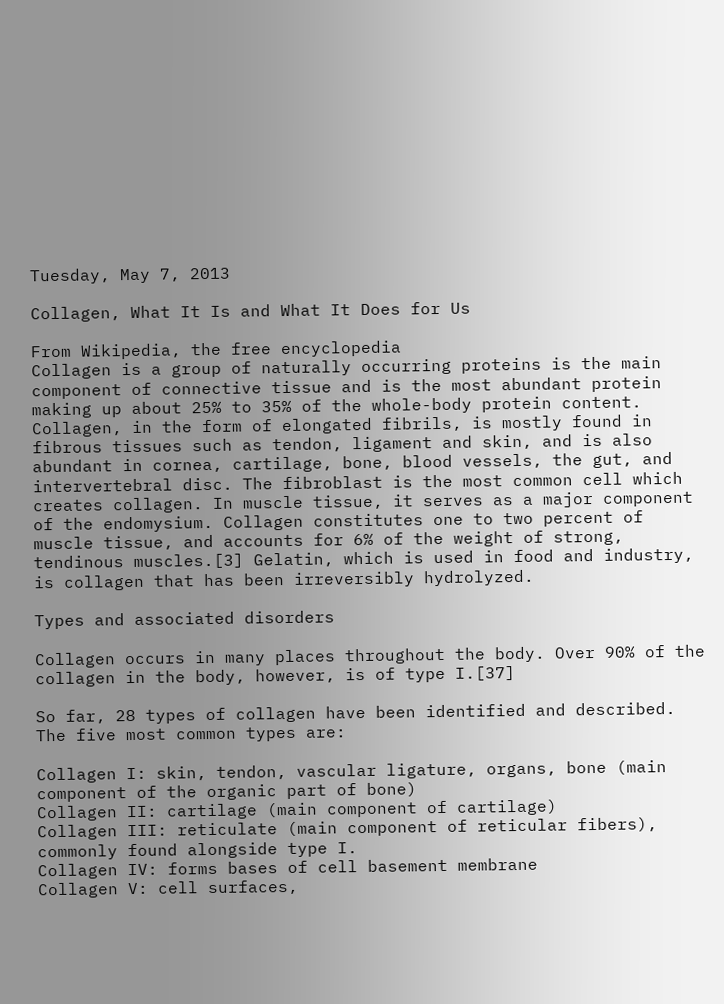Tuesday, May 7, 2013

Collagen, What It Is and What It Does for Us

From Wikipedia, the free encyclopedia
Collagen is a group of naturally occurring proteins is the main component of connective tissue and is the most abundant protein making up about 25% to 35% of the whole-body protein content. Collagen, in the form of elongated fibrils, is mostly found in fibrous tissues such as tendon, ligament and skin, and is also abundant in cornea, cartilage, bone, blood vessels, the gut, and intervertebral disc. The fibroblast is the most common cell which creates collagen. In muscle tissue, it serves as a major component of the endomysium. Collagen constitutes one to two percent of muscle tissue, and accounts for 6% of the weight of strong, tendinous muscles.[3] Gelatin, which is used in food and industry, is collagen that has been irreversibly hydrolyzed.

Types and associated disorders

Collagen occurs in many places throughout the body. Over 90% of the collagen in the body, however, is of type I.[37]

So far, 28 types of collagen have been identified and described. The five most common types are:

Collagen I: skin, tendon, vascular ligature, organs, bone (main component of the organic part of bone)
Collagen II: cartilage (main component of cartilage)
Collagen III: reticulate (main component of reticular fibers), commonly found alongside type I.
Collagen IV: forms bases of cell basement membrane
Collagen V: cell surfaces,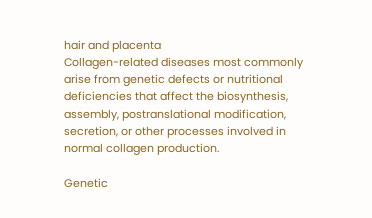hair and placenta
Collagen-related diseases most commonly arise from genetic defects or nutritional deficiencies that affect the biosynthesis, assembly, postranslational modification, secretion, or other processes involved in normal collagen production.

Genetic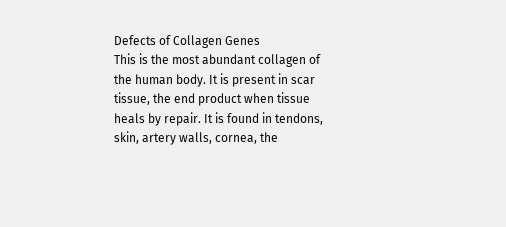Defects of Collagen Genes
This is the most abundant collagen of the human body. It is present in scar tissue, the end product when tissue heals by repair. It is found in tendons, skin, artery walls, cornea, the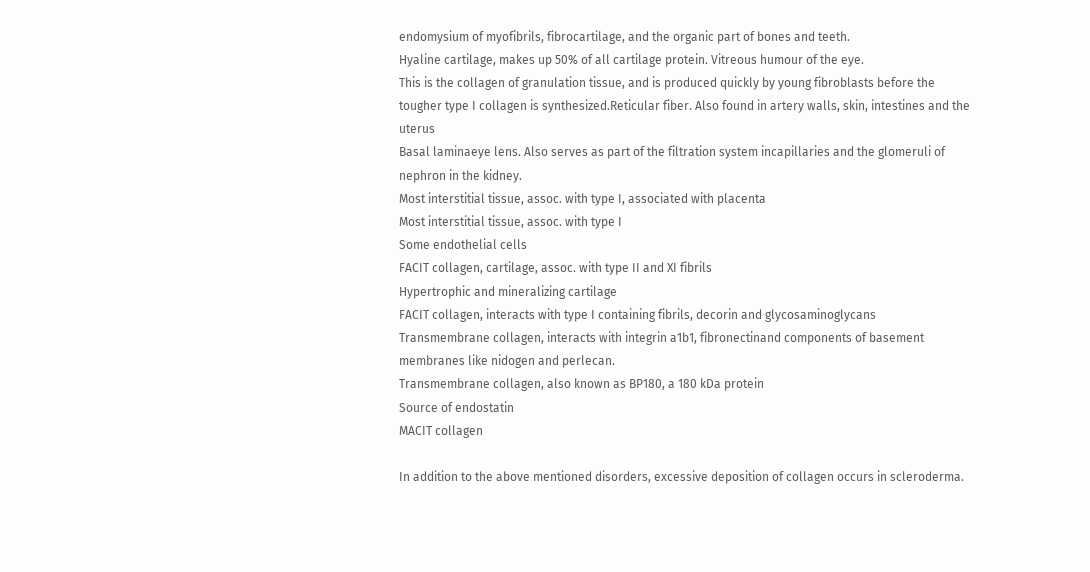endomysium of myofibrils, fibrocartilage, and the organic part of bones and teeth.
Hyaline cartilage, makes up 50% of all cartilage protein. Vitreous humour of the eye.
This is the collagen of granulation tissue, and is produced quickly by young fibroblasts before the tougher type I collagen is synthesized.Reticular fiber. Also found in artery walls, skin, intestines and the uterus
Basal laminaeye lens. Also serves as part of the filtration system incapillaries and the glomeruli of nephron in the kidney.
Most interstitial tissue, assoc. with type I, associated with placenta
Most interstitial tissue, assoc. with type I
Some endothelial cells
FACIT collagen, cartilage, assoc. with type II and XI fibrils
Hypertrophic and mineralizing cartilage
FACIT collagen, interacts with type I containing fibrils, decorin and glycosaminoglycans
Transmembrane collagen, interacts with integrin a1b1, fibronectinand components of basement membranes like nidogen and perlecan.
Transmembrane collagen, also known as BP180, a 180 kDa protein
Source of endostatin
MACIT collagen

In addition to the above mentioned disorders, excessive deposition of collagen occurs in scleroderma.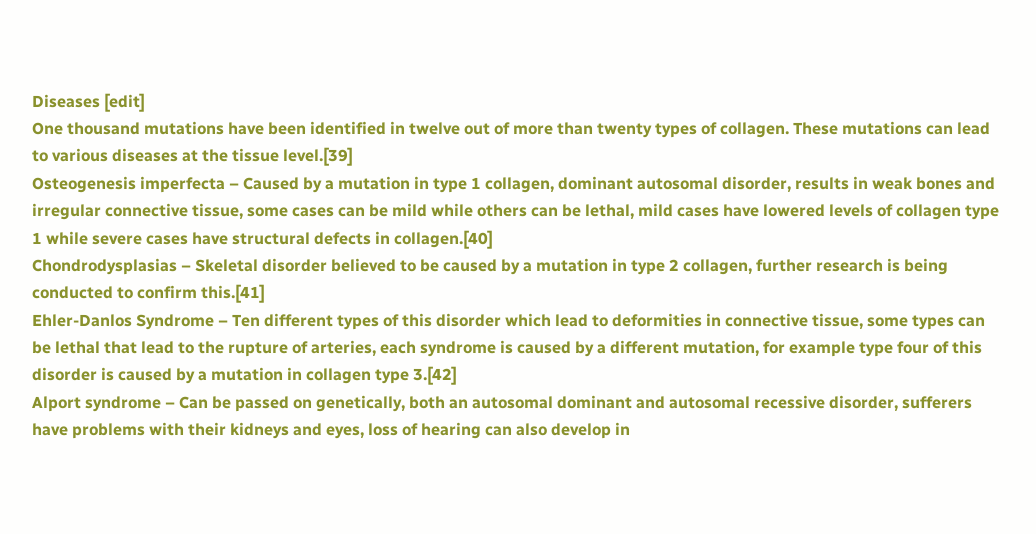Diseases [edit]
One thousand mutations have been identified in twelve out of more than twenty types of collagen. These mutations can lead to various diseases at the tissue level.[39]
Osteogenesis imperfecta – Caused by a mutation in type 1 collagen, dominant autosomal disorder, results in weak bones and irregular connective tissue, some cases can be mild while others can be lethal, mild cases have lowered levels of collagen type 1 while severe cases have structural defects in collagen.[40]
Chondrodysplasias – Skeletal disorder believed to be caused by a mutation in type 2 collagen, further research is being conducted to confirm this.[41]
Ehler-Danlos Syndrome – Ten different types of this disorder which lead to deformities in connective tissue, some types can be lethal that lead to the rupture of arteries, each syndrome is caused by a different mutation, for example type four of this disorder is caused by a mutation in collagen type 3.[42]
Alport syndrome – Can be passed on genetically, both an autosomal dominant and autosomal recessive disorder, sufferers have problems with their kidneys and eyes, loss of hearing can also develop in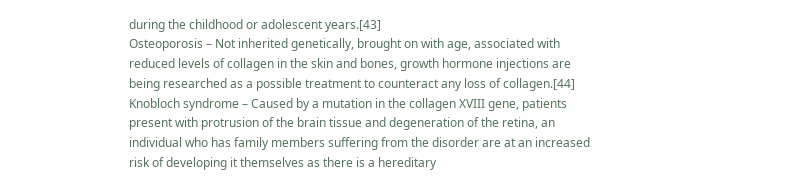during the childhood or adolescent years.[43]
Osteoporosis – Not inherited genetically, brought on with age, associated with reduced levels of collagen in the skin and bones, growth hormone injections are being researched as a possible treatment to counteract any loss of collagen.[44]
Knobloch syndrome – Caused by a mutation in the collagen XVIII gene, patients present with protrusion of the brain tissue and degeneration of the retina, an individual who has family members suffering from the disorder are at an increased risk of developing it themselves as there is a hereditary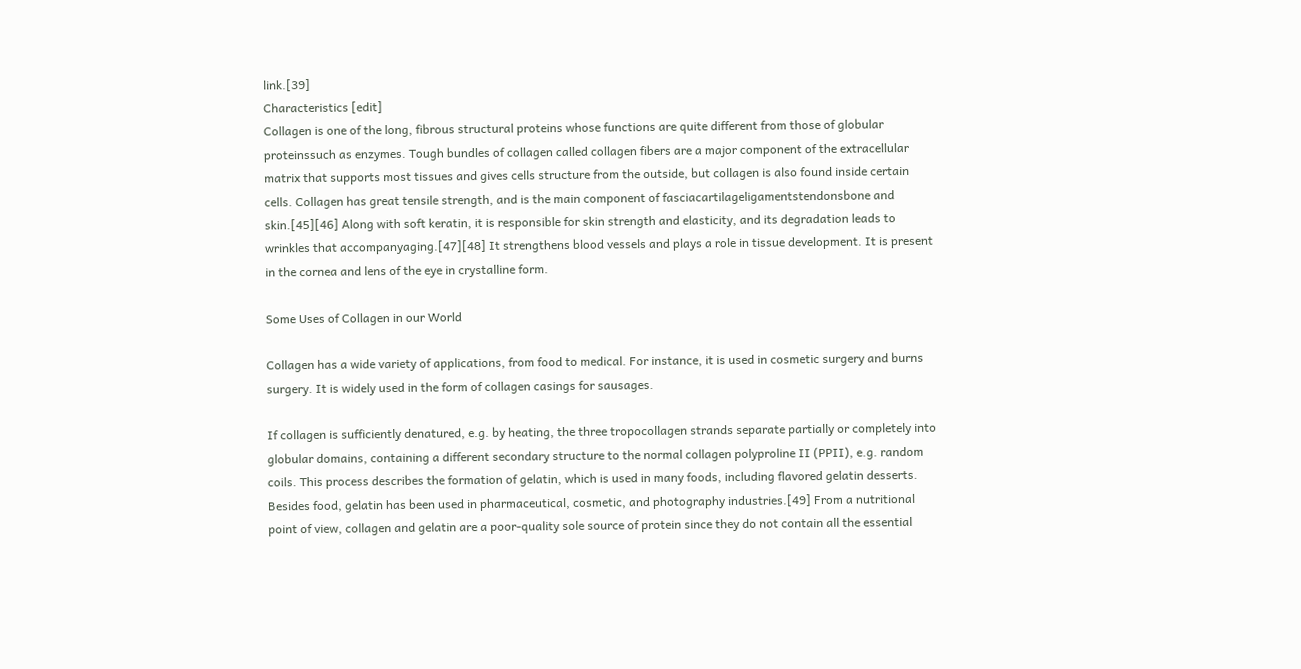link.[39]
Characteristics [edit]
Collagen is one of the long, fibrous structural proteins whose functions are quite different from those of globular proteinssuch as enzymes. Tough bundles of collagen called collagen fibers are a major component of the extracellular matrix that supports most tissues and gives cells structure from the outside, but collagen is also found inside certain cells. Collagen has great tensile strength, and is the main component of fasciacartilageligamentstendonsbone and skin.[45][46] Along with soft keratin, it is responsible for skin strength and elasticity, and its degradation leads to wrinkles that accompanyaging.[47][48] It strengthens blood vessels and plays a role in tissue development. It is present in the cornea and lens of the eye in crystalline form.

Some Uses of Collagen in our World

Collagen has a wide variety of applications, from food to medical. For instance, it is used in cosmetic surgery and burns surgery. It is widely used in the form of collagen casings for sausages.

If collagen is sufficiently denatured, e.g. by heating, the three tropocollagen strands separate partially or completely into globular domains, containing a different secondary structure to the normal collagen polyproline II (PPII), e.g. random coils. This process describes the formation of gelatin, which is used in many foods, including flavored gelatin desserts. Besides food, gelatin has been used in pharmaceutical, cosmetic, and photography industries.[49] From a nutritional point of view, collagen and gelatin are a poor-quality sole source of protein since they do not contain all the essential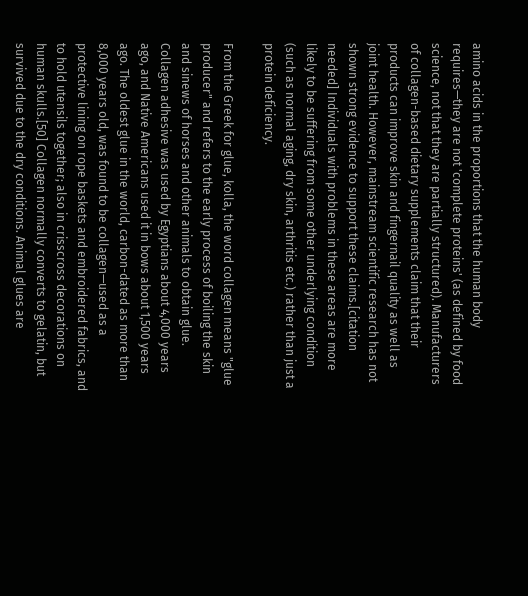amino acids in the proportions that the human body requires—they are not 'complete proteins' (as defined by food science, not that they are partially structured). Manufacturers of collagen-based dietary supplements claim that their products can improve skin and fingernail quality as well as joint health. However, mainstream scientific research has not shown strong evidence to support these claims.[citation needed] Individuals with problems in these areas are more likely to be suffering from some other underlying condition (such as normal aging, dry skin, arthritis etc.) rather than just a protein deficiency.

From the Greek for glue, kolla, the word collagen means "glue producer" and refers to the early process of boiling the skin and sinews of horses and other animals to obtain glue. Collagen adhesive was used by Egyptians about 4,000 years ago, and Native Americans used it in bows about 1,500 years ago. The oldest glue in the world, carbon-dated as more than 8,000 years old, was found to be collagen—used as a protective lining on rope baskets and embroidered fabrics, and to hold utensils together; also in crisscross decorations on human skulls.[50] Collagen normally converts to gelatin, but survived due to the dry conditions. Animal glues are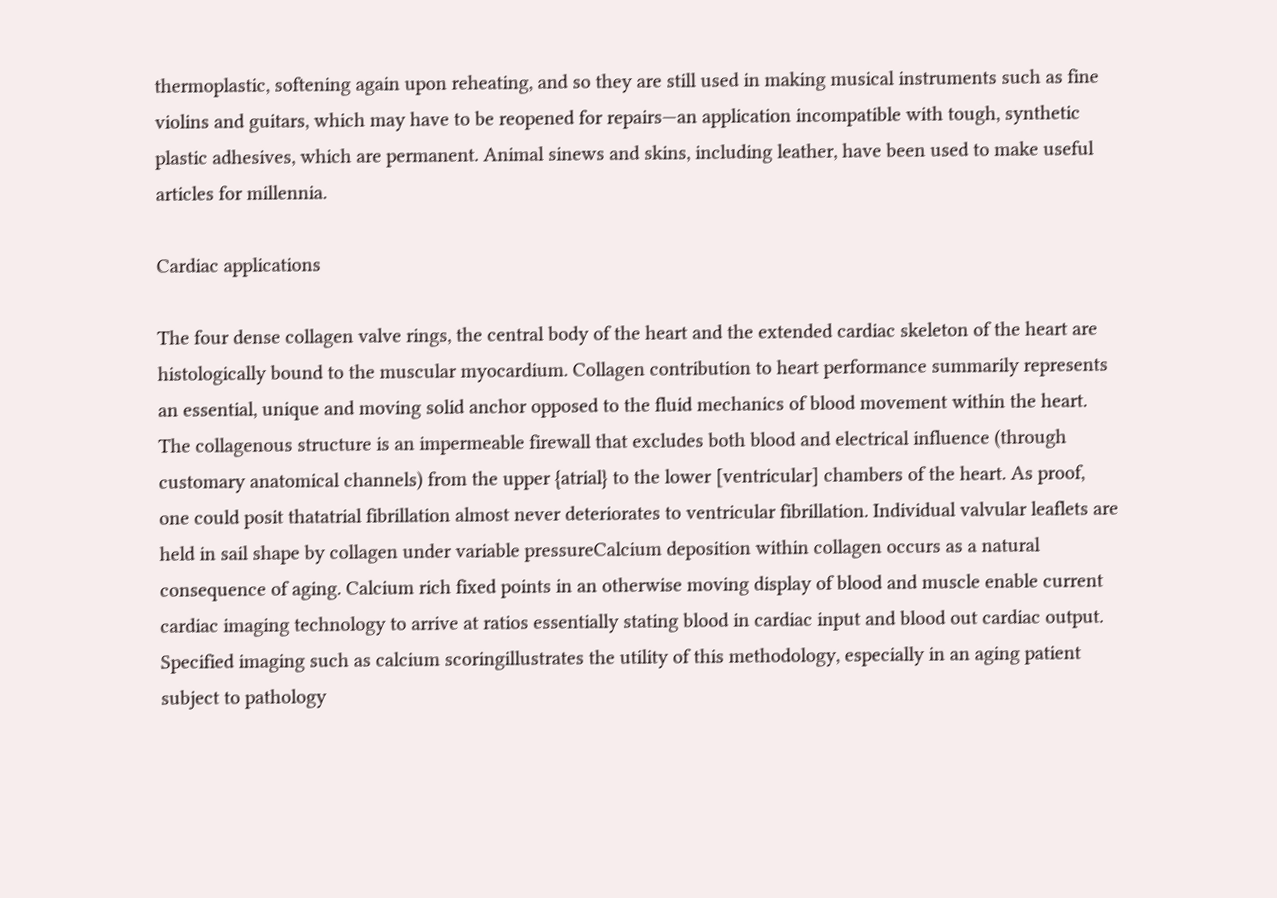thermoplastic, softening again upon reheating, and so they are still used in making musical instruments such as fine violins and guitars, which may have to be reopened for repairs—an application incompatible with tough, synthetic plastic adhesives, which are permanent. Animal sinews and skins, including leather, have been used to make useful articles for millennia.

Cardiac applications

The four dense collagen valve rings, the central body of the heart and the extended cardiac skeleton of the heart are histologically bound to the muscular myocardium. Collagen contribution to heart performance summarily represents an essential, unique and moving solid anchor opposed to the fluid mechanics of blood movement within the heart. The collagenous structure is an impermeable firewall that excludes both blood and electrical influence (through customary anatomical channels) from the upper {atrial} to the lower [ventricular] chambers of the heart. As proof, one could posit thatatrial fibrillation almost never deteriorates to ventricular fibrillation. Individual valvular leaflets are held in sail shape by collagen under variable pressureCalcium deposition within collagen occurs as a natural consequence of aging. Calcium rich fixed points in an otherwise moving display of blood and muscle enable current cardiac imaging technology to arrive at ratios essentially stating blood in cardiac input and blood out cardiac output. Specified imaging such as calcium scoringillustrates the utility of this methodology, especially in an aging patient subject to pathology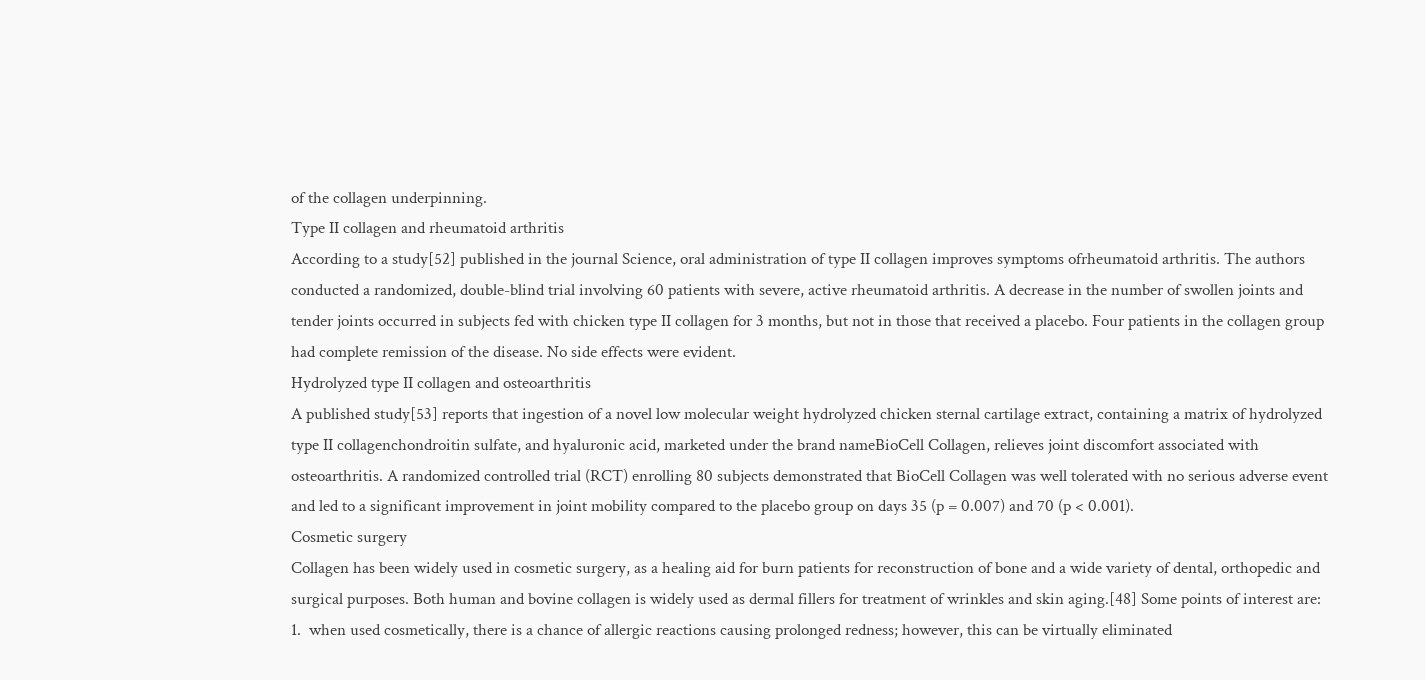of the collagen underpinning.
Type II collagen and rheumatoid arthritis
According to a study[52] published in the journal Science, oral administration of type II collagen improves symptoms ofrheumatoid arthritis. The authors conducted a randomized, double-blind trial involving 60 patients with severe, active rheumatoid arthritis. A decrease in the number of swollen joints and tender joints occurred in subjects fed with chicken type II collagen for 3 months, but not in those that received a placebo. Four patients in the collagen group had complete remission of the disease. No side effects were evident.
Hydrolyzed type II collagen and osteoarthritis
A published study[53] reports that ingestion of a novel low molecular weight hydrolyzed chicken sternal cartilage extract, containing a matrix of hydrolyzed type II collagenchondroitin sulfate, and hyaluronic acid, marketed under the brand nameBioCell Collagen, relieves joint discomfort associated with osteoarthritis. A randomized controlled trial (RCT) enrolling 80 subjects demonstrated that BioCell Collagen was well tolerated with no serious adverse event and led to a significant improvement in joint mobility compared to the placebo group on days 35 (p = 0.007) and 70 (p < 0.001).
Cosmetic surgery
Collagen has been widely used in cosmetic surgery, as a healing aid for burn patients for reconstruction of bone and a wide variety of dental, orthopedic and surgical purposes. Both human and bovine collagen is widely used as dermal fillers for treatment of wrinkles and skin aging.[48] Some points of interest are:
1.  when used cosmetically, there is a chance of allergic reactions causing prolonged redness; however, this can be virtually eliminated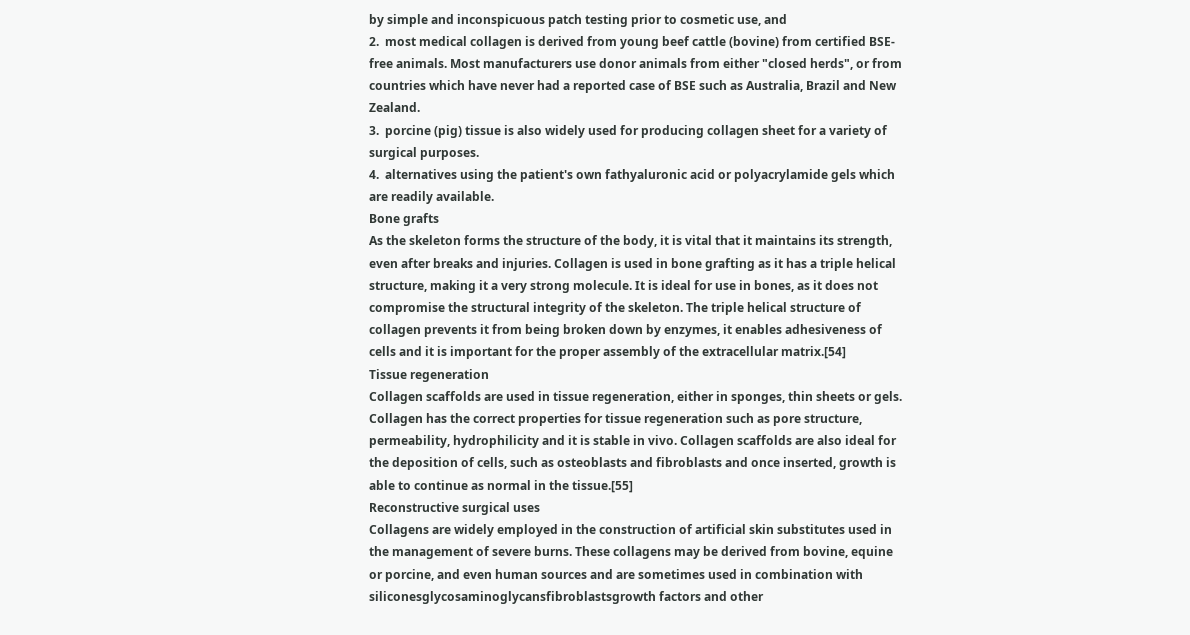by simple and inconspicuous patch testing prior to cosmetic use, and
2.  most medical collagen is derived from young beef cattle (bovine) from certified BSE-free animals. Most manufacturers use donor animals from either "closed herds", or from countries which have never had a reported case of BSE such as Australia, Brazil and New Zealand.
3.  porcine (pig) tissue is also widely used for producing collagen sheet for a variety of surgical purposes.
4.  alternatives using the patient's own fathyaluronic acid or polyacrylamide gels which are readily available.
Bone grafts
As the skeleton forms the structure of the body, it is vital that it maintains its strength, even after breaks and injuries. Collagen is used in bone grafting as it has a triple helical structure, making it a very strong molecule. It is ideal for use in bones, as it does not compromise the structural integrity of the skeleton. The triple helical structure of collagen prevents it from being broken down by enzymes, it enables adhesiveness of cells and it is important for the proper assembly of the extracellular matrix.[54]
Tissue regeneration
Collagen scaffolds are used in tissue regeneration, either in sponges, thin sheets or gels. Collagen has the correct properties for tissue regeneration such as pore structure, permeability, hydrophilicity and it is stable in vivo. Collagen scaffolds are also ideal for the deposition of cells, such as osteoblasts and fibroblasts and once inserted, growth is able to continue as normal in the tissue.[55]
Reconstructive surgical uses
Collagens are widely employed in the construction of artificial skin substitutes used in the management of severe burns. These collagens may be derived from bovine, equine or porcine, and even human sources and are sometimes used in combination with siliconesglycosaminoglycansfibroblastsgrowth factors and other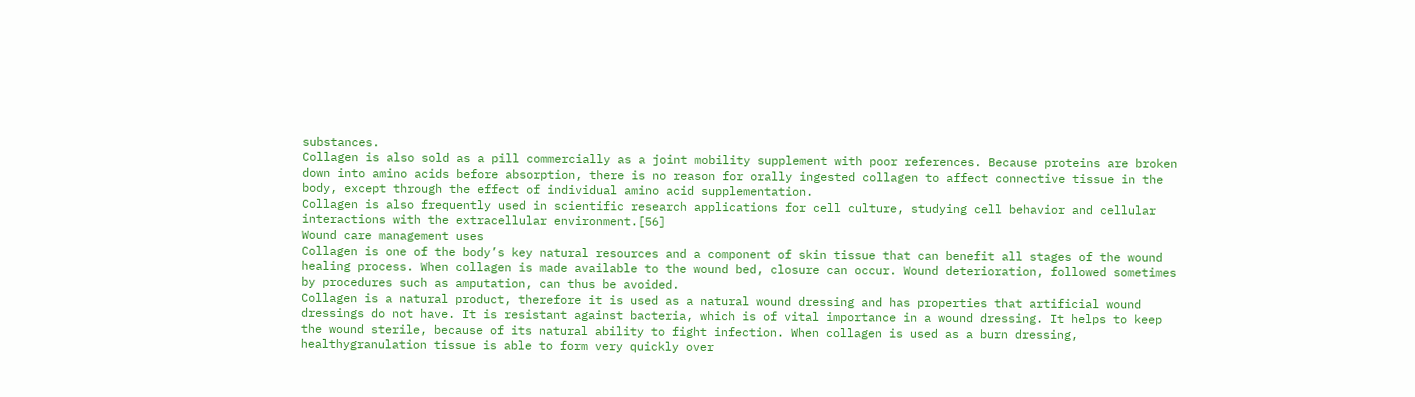substances.
Collagen is also sold as a pill commercially as a joint mobility supplement with poor references. Because proteins are broken down into amino acids before absorption, there is no reason for orally ingested collagen to affect connective tissue in the body, except through the effect of individual amino acid supplementation.
Collagen is also frequently used in scientific research applications for cell culture, studying cell behavior and cellular interactions with the extracellular environment.[56]
Wound care management uses
Collagen is one of the body’s key natural resources and a component of skin tissue that can benefit all stages of the wound healing process. When collagen is made available to the wound bed, closure can occur. Wound deterioration, followed sometimes by procedures such as amputation, can thus be avoided.
Collagen is a natural product, therefore it is used as a natural wound dressing and has properties that artificial wound dressings do not have. It is resistant against bacteria, which is of vital importance in a wound dressing. It helps to keep the wound sterile, because of its natural ability to fight infection. When collagen is used as a burn dressing, healthygranulation tissue is able to form very quickly over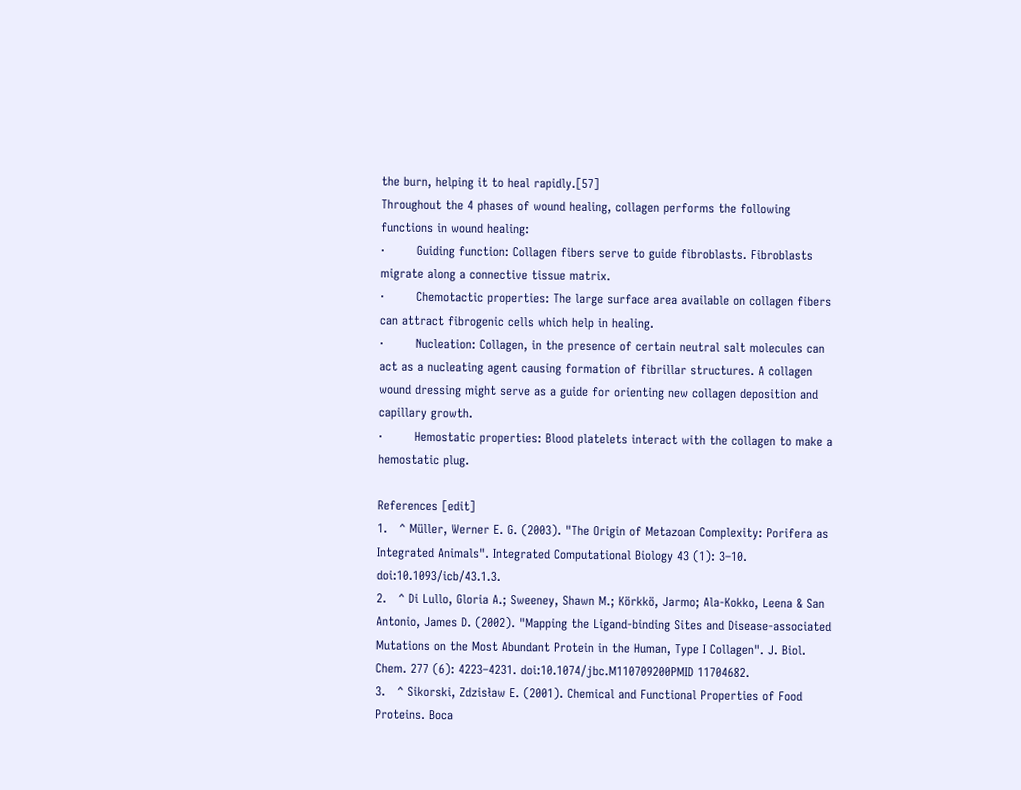the burn, helping it to heal rapidly.[57]
Throughout the 4 phases of wound healing, collagen performs the following functions in wound healing:
·        Guiding function: Collagen fibers serve to guide fibroblasts. Fibroblasts migrate along a connective tissue matrix.
·        Chemotactic properties: The large surface area available on collagen fibers can attract fibrogenic cells which help in healing.
·        Nucleation: Collagen, in the presence of certain neutral salt molecules can act as a nucleating agent causing formation of fibrillar structures. A collagen wound dressing might serve as a guide for orienting new collagen deposition and capillary growth.
·        Hemostatic properties: Blood platelets interact with the collagen to make a hemostatic plug.

References [edit]
1.   ^ Müller, Werner E. G. (2003). "The Origin of Metazoan Complexity: Porifera as Integrated Animals". Integrated Computational Biology 43 (1): 3–10. doi:10.1093/icb/43.1.3.
2.   ^ Di Lullo, Gloria A.; Sweeney, Shawn M.; Körkkö, Jarmo; Ala-Kokko, Leena & San Antonio, James D. (2002). "Mapping the Ligand-binding Sites and Disease-associated Mutations on the Most Abundant Protein in the Human, Type I Collagen". J. Biol. Chem. 277 (6): 4223–4231. doi:10.1074/jbc.M110709200PMID 11704682.
3.   ^ Sikorski, Zdzisław E. (2001). Chemical and Functional Properties of Food Proteins. Boca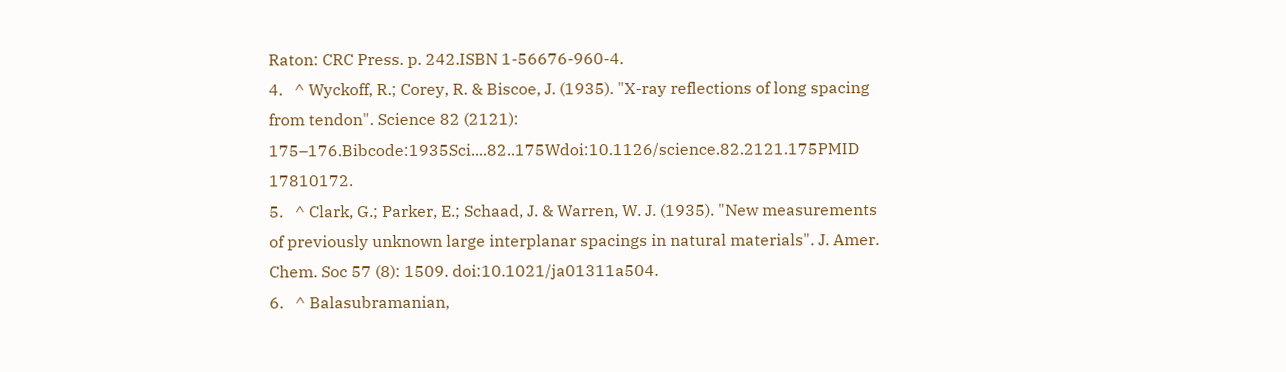Raton: CRC Press. p. 242.ISBN 1-56676-960-4.
4.   ^ Wyckoff, R.; Corey, R. & Biscoe, J. (1935). "X-ray reflections of long spacing from tendon". Science 82 (2121): 175–176.Bibcode:1935Sci....82..175Wdoi:10.1126/science.82.2121.175PMID 17810172.
5.   ^ Clark, G.; Parker, E.; Schaad, J. & Warren, W. J. (1935). "New measurements of previously unknown large interplanar spacings in natural materials". J. Amer. Chem. Soc 57 (8): 1509. doi:10.1021/ja01311a504.
6.   ^ Balasubramanian,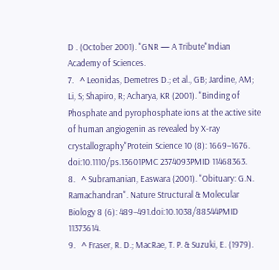D . (October 2001). "GNR — A Tribute"Indian Academy of Sciences.
7.   ^ Leonidas, Demetres D.; et al., GB; Jardine, AM; Li, S; Shapiro, R; Acharya, KR (2001). "Binding of Phosphate and pyrophosphate ions at the active site of human angiogenin as revealed by X-ray crystallography"Protein Science 10 (8): 1669–1676. doi:10.1110/ps.13601PMC 2374093PMID 11468363.
8.   ^ Subramanian, Easwara (2001). "Obituary: G.N. Ramachandran". Nature Structural & Molecular Biology 8 (6): 489–491.doi:10.1038/88544PMID 11373614.
9.   ^ Fraser, R. D.; MacRae, T. P. & Suzuki, E. (1979).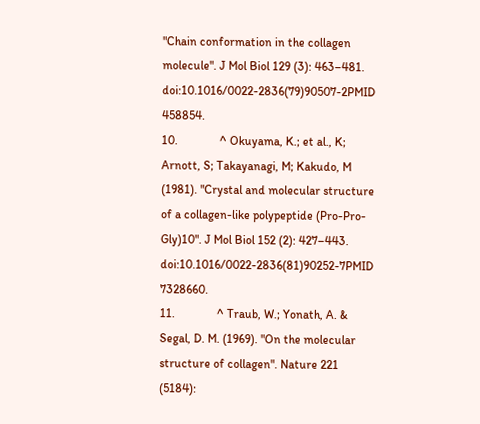"Chain conformation in the collagen molecule". J Mol Biol 129 (3): 463–481. doi:10.1016/0022-2836(79)90507-2PMID 458854.
10.              ^ Okuyama, K.; et al., K; Arnott, S; Takayanagi, M; Kakudo, M (1981). "Crystal and molecular structure of a collagen-like polypeptide (Pro-Pro-Gly)10". J Mol Biol 152 (2): 427–443. doi:10.1016/0022-2836(81)90252-7PMID 7328660.
11.              ^ Traub, W.; Yonath, A. & Segal, D. M. (1969). "On the molecular structure of collagen". Nature 221 (5184):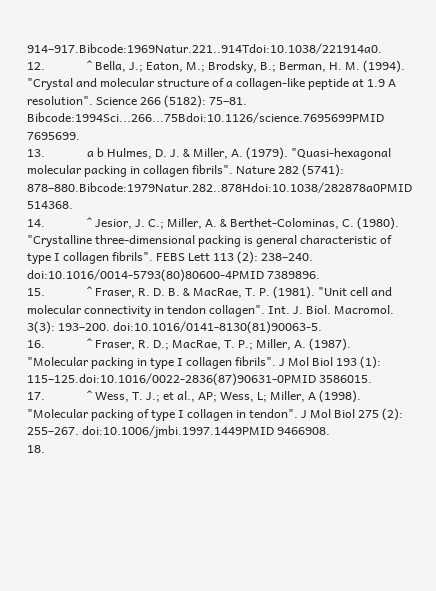914–917.Bibcode:1969Natur.221..914Tdoi:10.1038/221914a0.
12.              ^ Bella, J.; Eaton, M.; Brodsky, B.; Berman, H. M. (1994). "Crystal and molecular structure of a collagen-like peptide at 1.9 A resolution". Science 266 (5182): 75–81. Bibcode:1994Sci...266...75Bdoi:10.1126/science.7695699PMID 7695699.
13.              a b Hulmes, D. J. & Miller, A. (1979). "Quasi-hexagonal molecular packing in collagen fibrils". Nature 282 (5741): 878–880.Bibcode:1979Natur.282..878Hdoi:10.1038/282878a0PMID 514368.
14.              ^ Jesior, J. C.; Miller, A. & Berthet-Colominas, C. (1980). "Crystalline three-dimensional packing is general characteristic of type I collagen fibrils". FEBS Lett 113 (2): 238–240. doi:10.1016/0014-5793(80)80600-4PMID 7389896.
15.              ^ Fraser, R. D. B. & MacRae, T. P. (1981). "Unit cell and molecular connectivity in tendon collagen". Int. J. Biol. Macromol. 3(3): 193–200. doi:10.1016/0141-8130(81)90063-5.
16.              ^ Fraser, R. D.; MacRae, T. P.; Miller, A. (1987). "Molecular packing in type I collagen fibrils". J Mol Biol 193 (1): 115–125.doi:10.1016/0022-2836(87)90631-0PMID 3586015.
17.              ^ Wess, T. J.; et al., AP; Wess, L; Miller, A (1998). "Molecular packing of type I collagen in tendon". J Mol Biol 275 (2): 255–267. doi:10.1006/jmbi.1997.1449PMID 9466908.
18.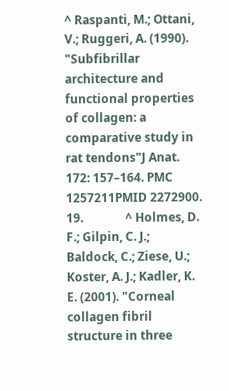^ Raspanti, M.; Ottani, V.; Ruggeri, A. (1990). "Subfibrillar architecture and functional properties of collagen: a comparative study in rat tendons"J Anat. 172: 157–164. PMC 1257211PMID 2272900.
19.              ^ Holmes, D. F.; Gilpin, C. J.; Baldock, C.; Ziese, U.; Koster, A. J.; Kadler, K. E. (2001). "Corneal collagen fibril structure in three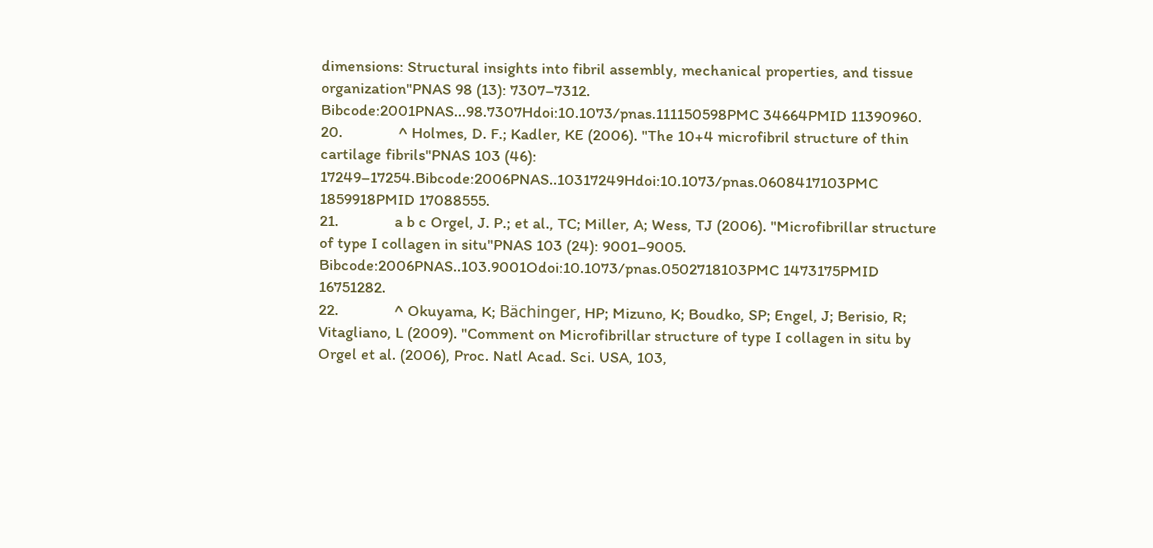dimensions: Structural insights into fibril assembly, mechanical properties, and tissue organization"PNAS 98 (13): 7307–7312. Bibcode:2001PNAS...98.7307Hdoi:10.1073/pnas.111150598PMC 34664PMID 11390960.
20.              ^ Holmes, D. F.; Kadler, KE (2006). "The 10+4 microfibril structure of thin cartilage fibrils"PNAS 103 (46): 17249–17254.Bibcode:2006PNAS..10317249Hdoi:10.1073/pnas.0608417103PMC 1859918PMID 17088555.
21.              a b c Orgel, J. P.; et al., TC; Miller, A; Wess, TJ (2006). "Microfibrillar structure of type I collagen in situ"PNAS 103 (24): 9001–9005. Bibcode:2006PNAS..103.9001Odoi:10.1073/pnas.0502718103PMC 1473175PMID 16751282.
22.              ^ Okuyama, K; Bächinger, HP; Mizuno, K; Boudko, SP; Engel, J; Berisio, R; Vitagliano, L (2009). "Comment on Microfibrillar structure of type I collagen in situ by Orgel et al. (2006), Proc. Natl Acad. Sci. USA, 103,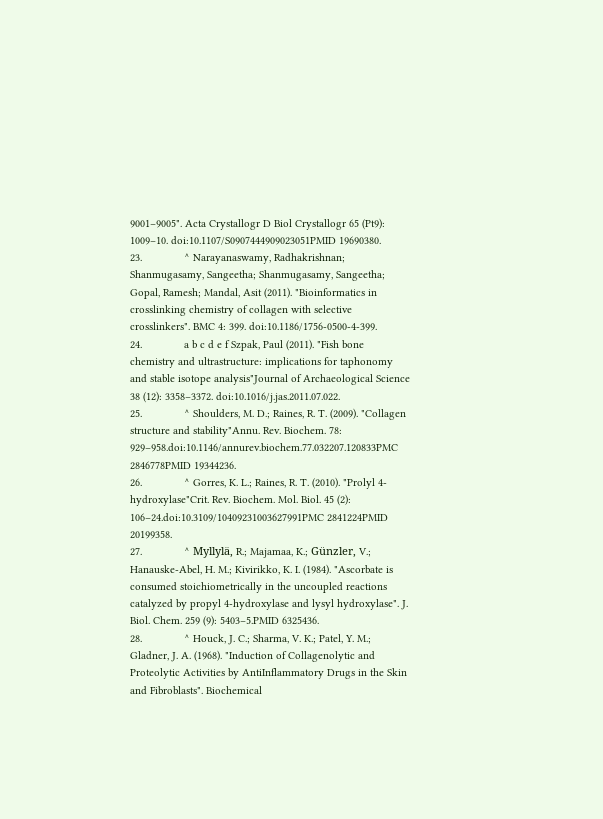9001–9005". Acta Crystallogr D Biol Crystallogr 65 (Pt9): 1009–10. doi:10.1107/S0907444909023051PMID 19690380.
23.              ^ Narayanaswamy, Radhakrishnan; Shanmugasamy, Sangeetha; Shanmugasamy, Sangeetha; Gopal, Ramesh; Mandal, Asit (2011). "Bioinformatics in crosslinking chemistry of collagen with selective crosslinkers". BMC 4: 399. doi:10.1186/1756-0500-4-399.
24.              a b c d e f Szpak, Paul (2011). "Fish bone chemistry and ultrastructure: implications for taphonomy and stable isotope analysis"Journal of Archaeological Science 38 (12): 3358–3372. doi:10.1016/j.jas.2011.07.022.
25.              ^ Shoulders, M. D.; Raines, R. T. (2009). "Collagen structure and stability"Annu. Rev. Biochem. 78: 929–958.doi:10.1146/annurev.biochem.77.032207.120833PMC 2846778PMID 19344236.
26.              ^ Gorres, K. L.; Raines, R. T. (2010). "Prolyl 4-hydroxylase"Crit. Rev. Biochem. Mol. Biol. 45 (2): 106–24.doi:10.3109/10409231003627991PMC 2841224PMID 20199358.
27.              ^ Myllylä, R.; Majamaa, K.; Günzler, V.; Hanauske-Abel, H. M.; Kivirikko, K. I. (1984). "Ascorbate is consumed stoichiometrically in the uncoupled reactions catalyzed by propyl 4-hydroxylase and lysyl hydroxylase". J. Biol. Chem. 259 (9): 5403–5.PMID 6325436.
28.              ^ Houck, J. C.; Sharma, V. K.; Patel, Y. M.; Gladner, J. A. (1968). "Induction of Collagenolytic and Proteolytic Activities by AntiInflammatory Drugs in the Skin and Fibroblasts". Biochemical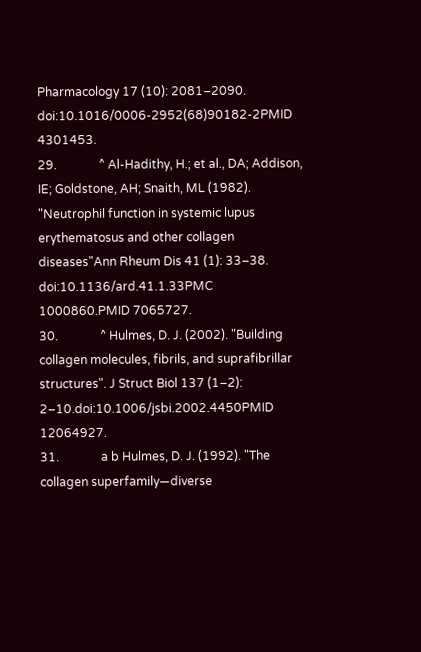Pharmacology 17 (10): 2081–2090. doi:10.1016/0006-2952(68)90182-2PMID 4301453.
29.              ^ Al-Hadithy, H.; et al., DA; Addison, IE; Goldstone, AH; Snaith, ML (1982). "Neutrophil function in systemic lupus erythematosus and other collagen diseases"Ann Rheum Dis 41 (1): 33–38. doi:10.1136/ard.41.1.33PMC 1000860.PMID 7065727.
30.              ^ Hulmes, D. J. (2002). "Building collagen molecules, fibrils, and suprafibrillar structures". J Struct Biol 137 (1–2): 2–10.doi:10.1006/jsbi.2002.4450PMID 12064927.
31.              a b Hulmes, D. J. (1992). "The collagen superfamily—diverse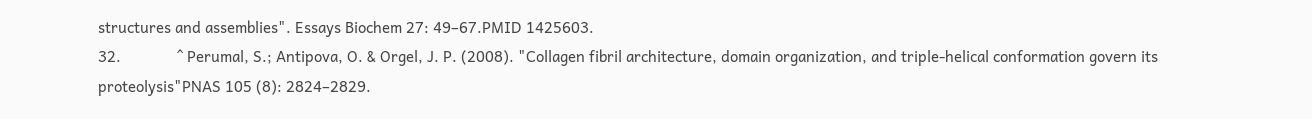structures and assemblies". Essays Biochem 27: 49–67.PMID 1425603.
32.              ^ Perumal, S.; Antipova, O. & Orgel, J. P. (2008). "Collagen fibril architecture, domain organization, and triple-helical conformation govern its proteolysis"PNAS 105 (8): 2824–2829.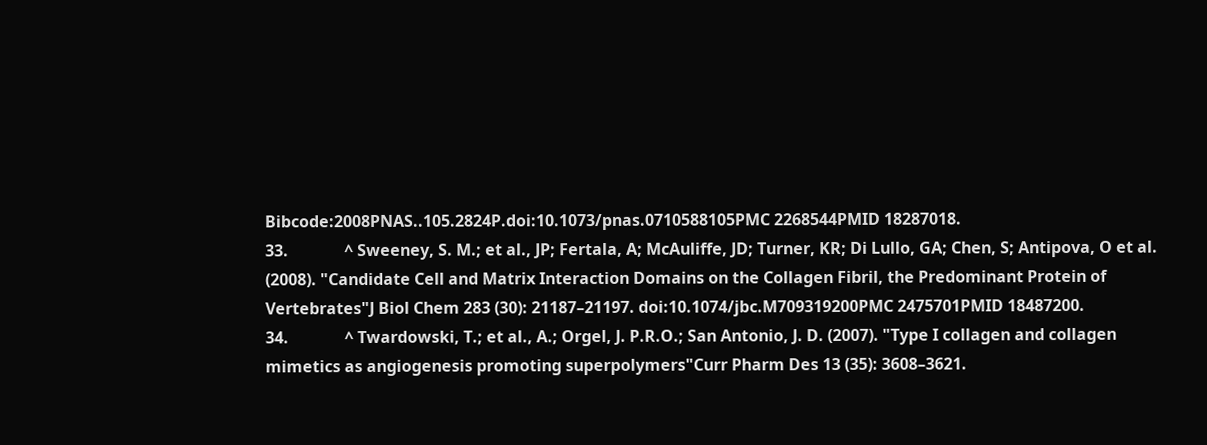Bibcode:2008PNAS..105.2824P.doi:10.1073/pnas.0710588105PMC 2268544PMID 18287018.
33.              ^ Sweeney, S. M.; et al., JP; Fertala, A; McAuliffe, JD; Turner, KR; Di Lullo, GA; Chen, S; Antipova, O et al. (2008). "Candidate Cell and Matrix Interaction Domains on the Collagen Fibril, the Predominant Protein of Vertebrates"J Biol Chem 283 (30): 21187–21197. doi:10.1074/jbc.M709319200PMC 2475701PMID 18487200.
34.              ^ Twardowski, T.; et al., A.; Orgel, J. P.R.O.; San Antonio, J. D. (2007). "Type I collagen and collagen mimetics as angiogenesis promoting superpolymers"Curr Pharm Des 13 (35): 3608–3621.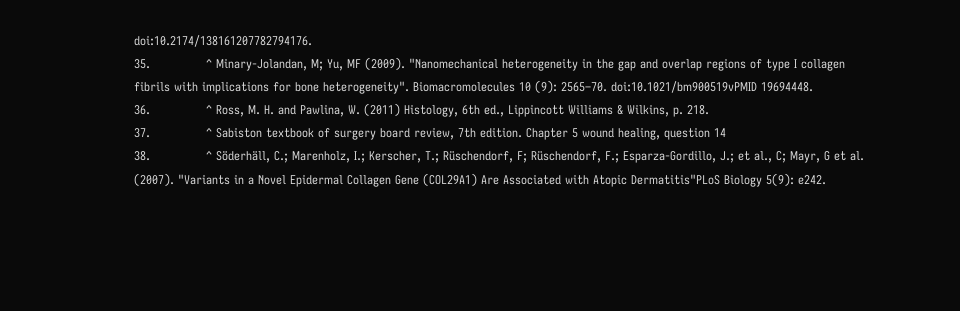doi:10.2174/138161207782794176.
35.              ^ Minary-Jolandan, M; Yu, MF (2009). "Nanomechanical heterogeneity in the gap and overlap regions of type I collagen fibrils with implications for bone heterogeneity". Biomacromolecules 10 (9): 2565–70. doi:10.1021/bm900519vPMID 19694448.
36.              ^ Ross, M. H. and Pawlina, W. (2011) Histology, 6th ed., Lippincott Williams & Wilkins, p. 218.
37.              ^ Sabiston textbook of surgery board review, 7th edition. Chapter 5 wound healing, question 14
38.              ^ Söderhäll, C.; Marenholz, I.; Kerscher, T.; Rüschendorf, F; Rüschendorf, F.; Esparza-Gordillo, J.; et al., C; Mayr, G et al. (2007). "Variants in a Novel Epidermal Collagen Gene (COL29A1) Are Associated with Atopic Dermatitis"PLoS Biology 5(9): e242.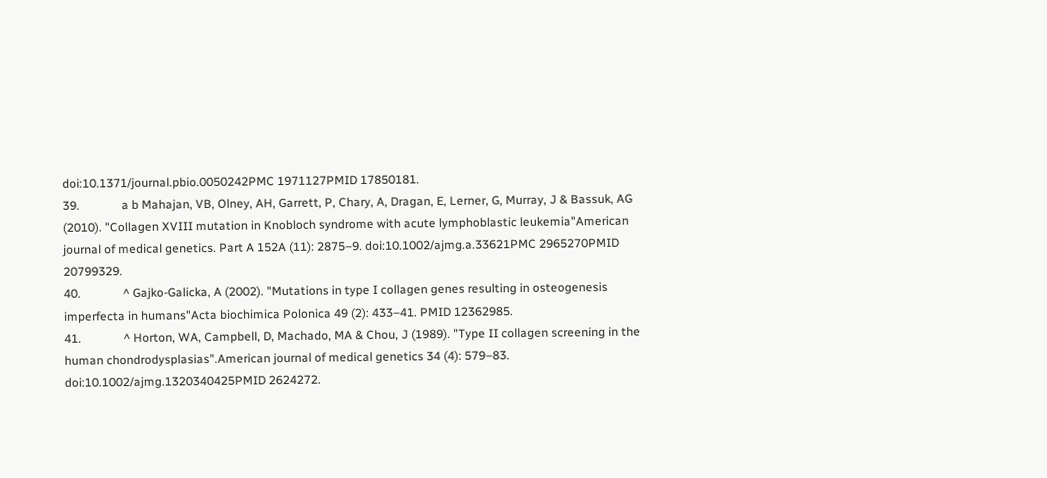doi:10.1371/journal.pbio.0050242PMC 1971127PMID 17850181.
39.              a b Mahajan, VB, Olney, AH, Garrett, P, Chary, A, Dragan, E, Lerner, G, Murray, J & Bassuk, AG (2010). "Collagen XVIII mutation in Knobloch syndrome with acute lymphoblastic leukemia"American journal of medical genetics. Part A 152A (11): 2875–9. doi:10.1002/ajmg.a.33621PMC 2965270PMID 20799329.
40.              ^ Gajko-Galicka, A (2002). "Mutations in type I collagen genes resulting in osteogenesis imperfecta in humans"Acta biochimica Polonica 49 (2): 433–41. PMID 12362985.
41.              ^ Horton, WA, Campbell, D, Machado, MA & Chou, J (1989). "Type II collagen screening in the human chondrodysplasias".American journal of medical genetics 34 (4): 579–83. doi:10.1002/ajmg.1320340425PMID 2624272.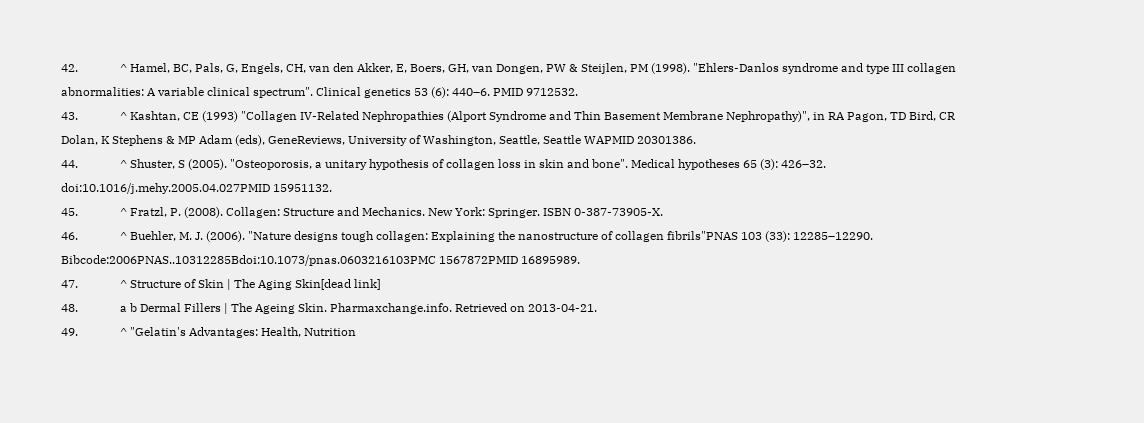42.              ^ Hamel, BC, Pals, G, Engels, CH, van den Akker, E, Boers, GH, van Dongen, PW & Steijlen, PM (1998). "Ehlers-Danlos syndrome and type III collagen abnormalities: A variable clinical spectrum". Clinical genetics 53 (6): 440–6. PMID 9712532.
43.              ^ Kashtan, CE (1993) "Collagen IV-Related Nephropathies (Alport Syndrome and Thin Basement Membrane Nephropathy)", in RA Pagon, TD Bird, CR Dolan, K Stephens & MP Adam (eds), GeneReviews, University of Washington, Seattle, Seattle WAPMID 20301386.
44.              ^ Shuster, S (2005). "Osteoporosis, a unitary hypothesis of collagen loss in skin and bone". Medical hypotheses 65 (3): 426–32. doi:10.1016/j.mehy.2005.04.027PMID 15951132.
45.              ^ Fratzl, P. (2008). Collagen: Structure and Mechanics. New York: Springer. ISBN 0-387-73905-X.
46.              ^ Buehler, M. J. (2006). "Nature designs tough collagen: Explaining the nanostructure of collagen fibrils"PNAS 103 (33): 12285–12290. Bibcode:2006PNAS..10312285Bdoi:10.1073/pnas.0603216103PMC 1567872PMID 16895989.
47.              ^ Structure of Skin | The Aging Skin[dead link]
48.              a b Dermal Fillers | The Ageing Skin. Pharmaxchange.info. Retrieved on 2013-04-21.
49.              ^ "Gelatin's Advantages: Health, Nutrition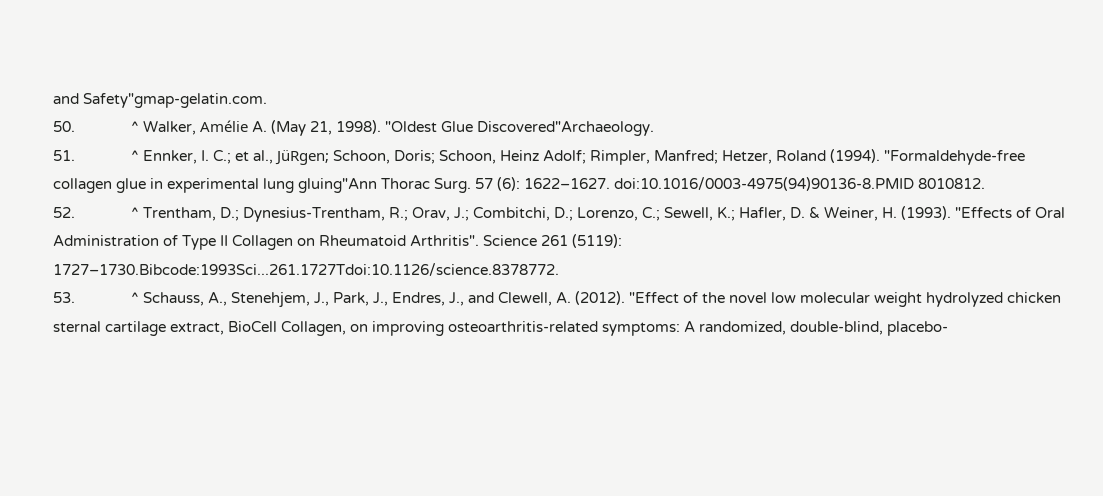and Safety"gmap-gelatin.com.
50.              ^ Walker, Amélie A. (May 21, 1998). "Oldest Glue Discovered"Archaeology.
51.              ^ Ennker, I. C.; et al., JüRgen; Schoon, Doris; Schoon, Heinz Adolf; Rimpler, Manfred; Hetzer, Roland (1994). "Formaldehyde-free collagen glue in experimental lung gluing"Ann Thorac Surg. 57 (6): 1622–1627. doi:10.1016/0003-4975(94)90136-8.PMID 8010812.
52.              ^ Trentham, D.; Dynesius-Trentham, R.; Orav, J.; Combitchi, D.; Lorenzo, C.; Sewell, K.; Hafler, D. & Weiner, H. (1993). "Effects of Oral Administration of Type II Collagen on Rheumatoid Arthritis". Science 261 (5119): 1727–1730.Bibcode:1993Sci...261.1727Tdoi:10.1126/science.8378772.
53.              ^ Schauss, A., Stenehjem, J., Park, J., Endres, J., and Clewell, A. (2012). "Effect of the novel low molecular weight hydrolyzed chicken sternal cartilage extract, BioCell Collagen, on improving osteoarthritis-related symptoms: A randomized, double-blind, placebo-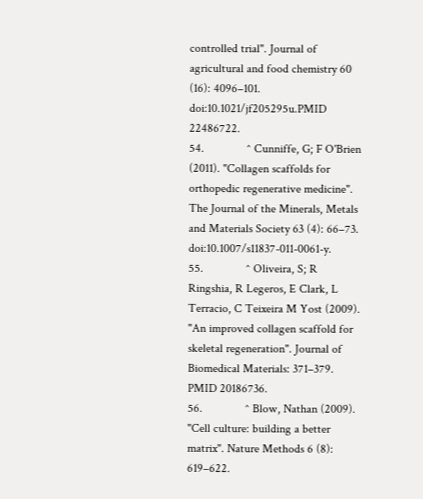controlled trial". Journal of agricultural and food chemistry 60 (16): 4096–101. doi:10.1021/jf205295u.PMID 22486722.
54.              ^ Cunniffe, G; F O'Brien (2011). "Collagen scaffolds for orthopedic regenerative medicine". The Journal of the Minerals, Metals and Materials Society 63 (4): 66–73. doi:10.1007/s11837-011-0061-y.
55.              ^ Oliveira, S; R Ringshia, R Legeros, E Clark, L Terracio, C Teixeira M Yost (2009). "An improved collagen scaffold for skeletal regeneration". Journal of Biomedical Materials: 371–379. PMID 20186736.
56.              ^ Blow, Nathan (2009). "Cell culture: building a better matrix". Nature Methods 6 (8): 619–622.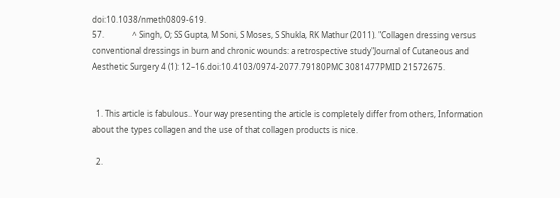doi:10.1038/nmeth0809-619.
57.              ^ Singh, O; SS Gupta, M Soni, S Moses, S Shukla, RK Mathur (2011). "Collagen dressing versus conventional dressings in burn and chronic wounds: a retrospective study"Journal of Cutaneous and Aesthetic Surgery 4 (1): 12–16.doi:10.4103/0974-2077.79180PMC 3081477PMID 21572675.


  1. This article is fabulous.. Your way presenting the article is completely differ from others, Information about the types collagen and the use of that collagen products is nice.

  2.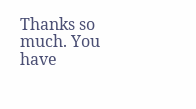Thanks so much. You have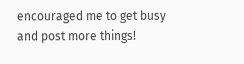encouraged me to get busy and post more things!